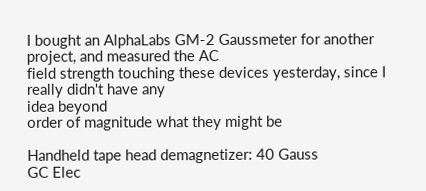I bought an AlphaLabs GM-2 Gaussmeter for another project, and measured the AC
field strength touching these devices yesterday, since I really didn't have any
idea beyond
order of magnitude what they might be

Handheld tape head demagnetizer: 40 Gauss
GC Elec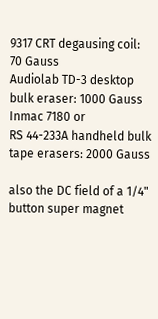9317 CRT degausing coil: 70 Gauss
Audiolab TD-3 desktop bulk eraser: 1000 Gauss
Inmac 7180 or
RS 44-233A handheld bulk tape erasers: 2000 Gauss

also the DC field of a 1/4" button super magnet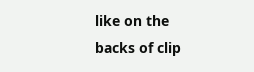like on the
backs of clip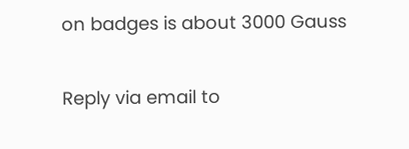on badges is about 3000 Gauss

Reply via email to